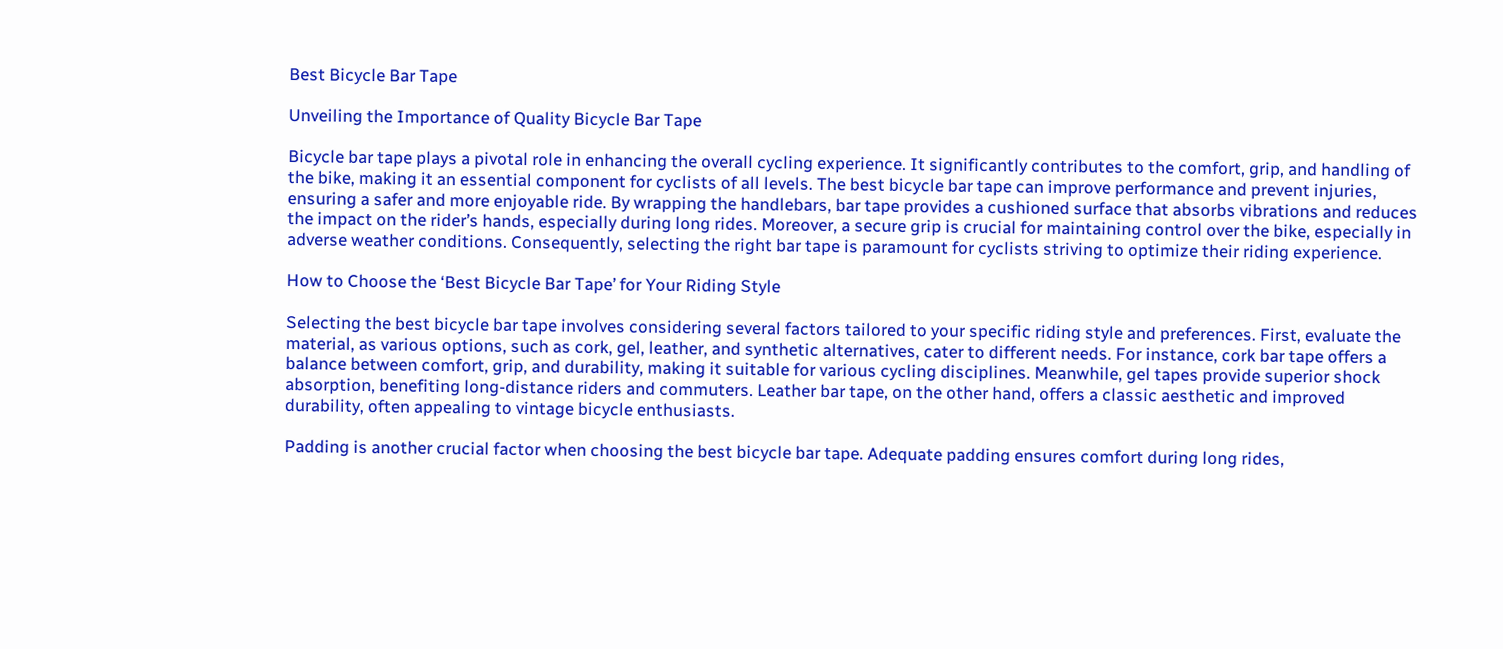Best Bicycle Bar Tape

Unveiling the Importance of Quality Bicycle Bar Tape

Bicycle bar tape plays a pivotal role in enhancing the overall cycling experience. It significantly contributes to the comfort, grip, and handling of the bike, making it an essential component for cyclists of all levels. The best bicycle bar tape can improve performance and prevent injuries, ensuring a safer and more enjoyable ride. By wrapping the handlebars, bar tape provides a cushioned surface that absorbs vibrations and reduces the impact on the rider’s hands, especially during long rides. Moreover, a secure grip is crucial for maintaining control over the bike, especially in adverse weather conditions. Consequently, selecting the right bar tape is paramount for cyclists striving to optimize their riding experience.

How to Choose the ‘Best Bicycle Bar Tape’ for Your Riding Style

Selecting the best bicycle bar tape involves considering several factors tailored to your specific riding style and preferences. First, evaluate the material, as various options, such as cork, gel, leather, and synthetic alternatives, cater to different needs. For instance, cork bar tape offers a balance between comfort, grip, and durability, making it suitable for various cycling disciplines. Meanwhile, gel tapes provide superior shock absorption, benefiting long-distance riders and commuters. Leather bar tape, on the other hand, offers a classic aesthetic and improved durability, often appealing to vintage bicycle enthusiasts.

Padding is another crucial factor when choosing the best bicycle bar tape. Adequate padding ensures comfort during long rides,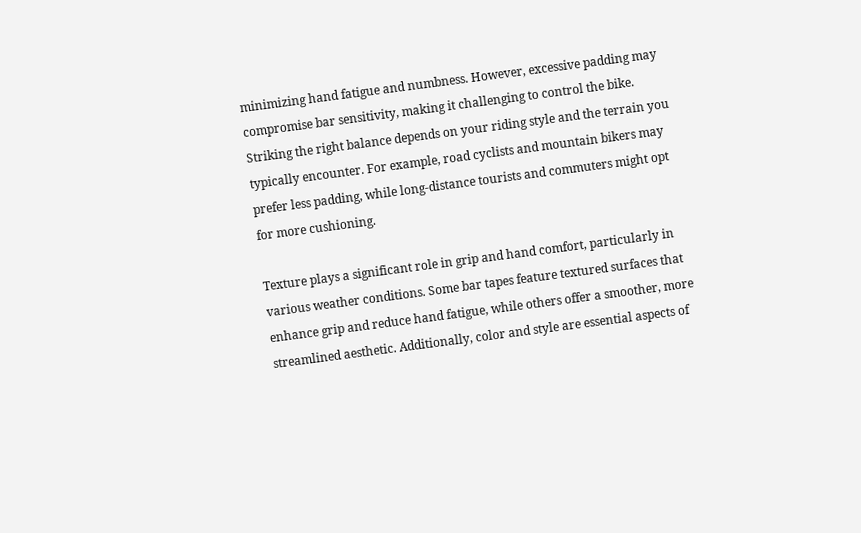minimizing hand fatigue and numbness. However, excessive padding may compromise bar sensitivity, making it challenging to control the bike. Striking the right balance depends on your riding style and the terrain you typically encounter. For example, road cyclists and mountain bikers may prefer less padding, while long-distance tourists and commuters might opt for more cushioning.

Texture plays a significant role in grip and hand comfort, particularly in various weather conditions. Some bar tapes feature textured surfaces that enhance grip and reduce hand fatigue, while others offer a smoother, more streamlined aesthetic. Additionally, color and style are essential aspects of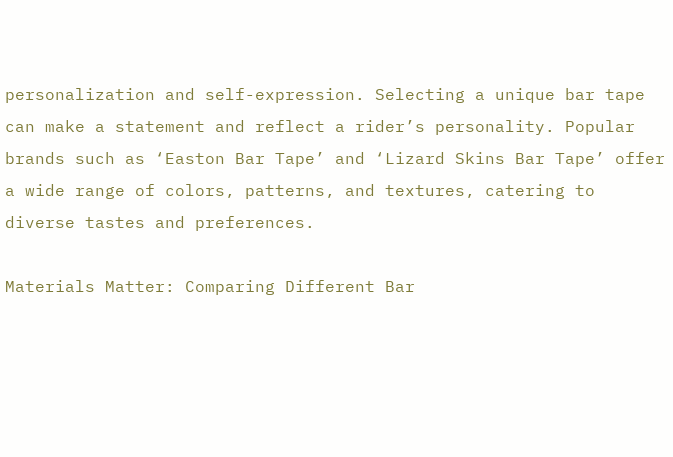personalization and self-expression. Selecting a unique bar tape can make a statement and reflect a rider’s personality. Popular brands such as ‘Easton Bar Tape’ and ‘Lizard Skins Bar Tape’ offer a wide range of colors, patterns, and textures, catering to diverse tastes and preferences.

Materials Matter: Comparing Different Bar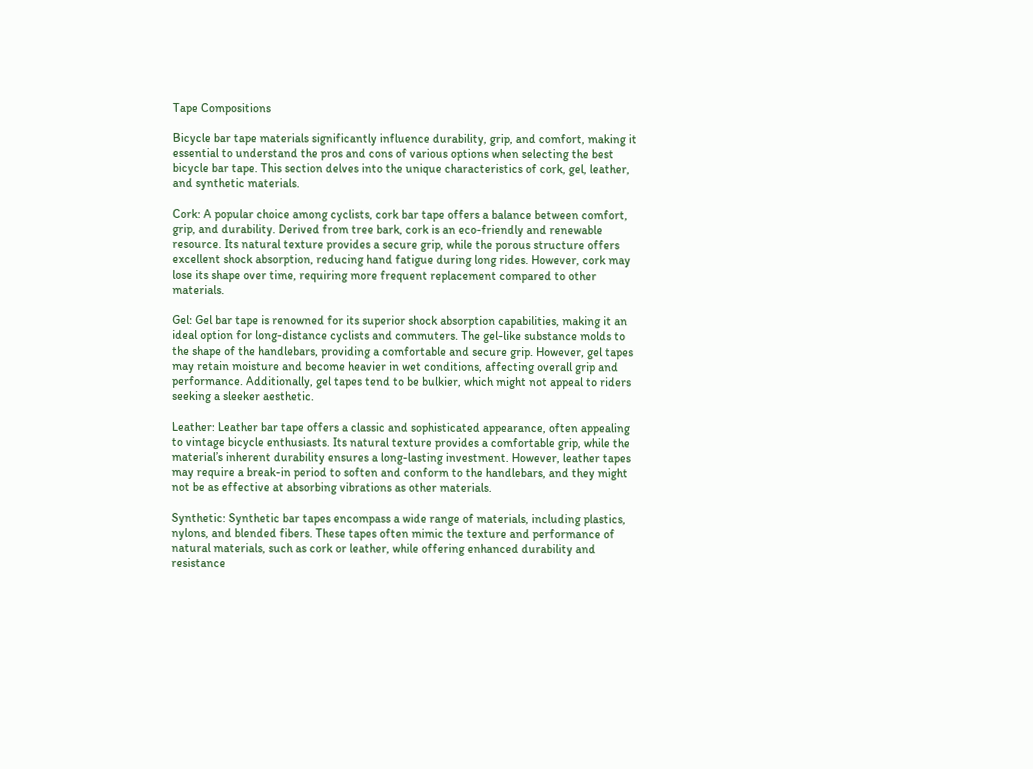Tape Compositions

Bicycle bar tape materials significantly influence durability, grip, and comfort, making it essential to understand the pros and cons of various options when selecting the best bicycle bar tape. This section delves into the unique characteristics of cork, gel, leather, and synthetic materials.

Cork: A popular choice among cyclists, cork bar tape offers a balance between comfort, grip, and durability. Derived from tree bark, cork is an eco-friendly and renewable resource. Its natural texture provides a secure grip, while the porous structure offers excellent shock absorption, reducing hand fatigue during long rides. However, cork may lose its shape over time, requiring more frequent replacement compared to other materials.

Gel: Gel bar tape is renowned for its superior shock absorption capabilities, making it an ideal option for long-distance cyclists and commuters. The gel-like substance molds to the shape of the handlebars, providing a comfortable and secure grip. However, gel tapes may retain moisture and become heavier in wet conditions, affecting overall grip and performance. Additionally, gel tapes tend to be bulkier, which might not appeal to riders seeking a sleeker aesthetic.

Leather: Leather bar tape offers a classic and sophisticated appearance, often appealing to vintage bicycle enthusiasts. Its natural texture provides a comfortable grip, while the material’s inherent durability ensures a long-lasting investment. However, leather tapes may require a break-in period to soften and conform to the handlebars, and they might not be as effective at absorbing vibrations as other materials.

Synthetic: Synthetic bar tapes encompass a wide range of materials, including plastics, nylons, and blended fibers. These tapes often mimic the texture and performance of natural materials, such as cork or leather, while offering enhanced durability and resistance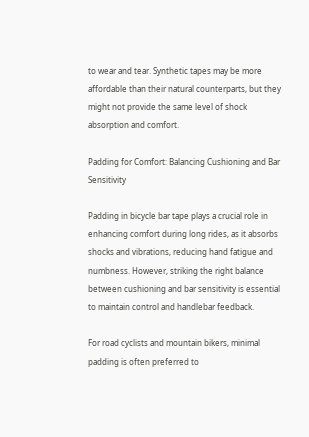to wear and tear. Synthetic tapes may be more affordable than their natural counterparts, but they might not provide the same level of shock absorption and comfort.

Padding for Comfort: Balancing Cushioning and Bar Sensitivity

Padding in bicycle bar tape plays a crucial role in enhancing comfort during long rides, as it absorbs shocks and vibrations, reducing hand fatigue and numbness. However, striking the right balance between cushioning and bar sensitivity is essential to maintain control and handlebar feedback.

For road cyclists and mountain bikers, minimal padding is often preferred to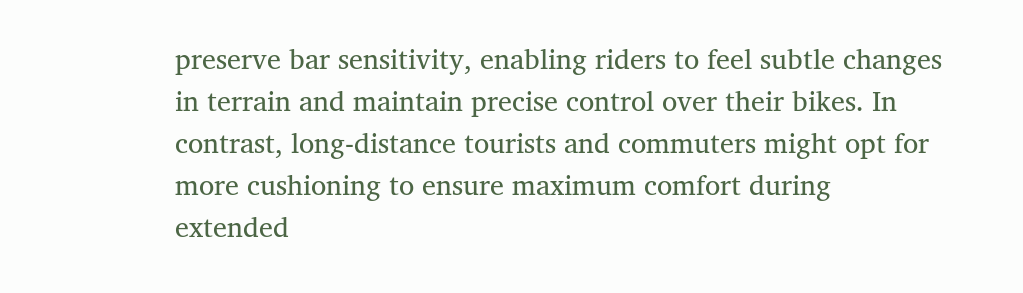preserve bar sensitivity, enabling riders to feel subtle changes in terrain and maintain precise control over their bikes. In contrast, long-distance tourists and commuters might opt for more cushioning to ensure maximum comfort during extended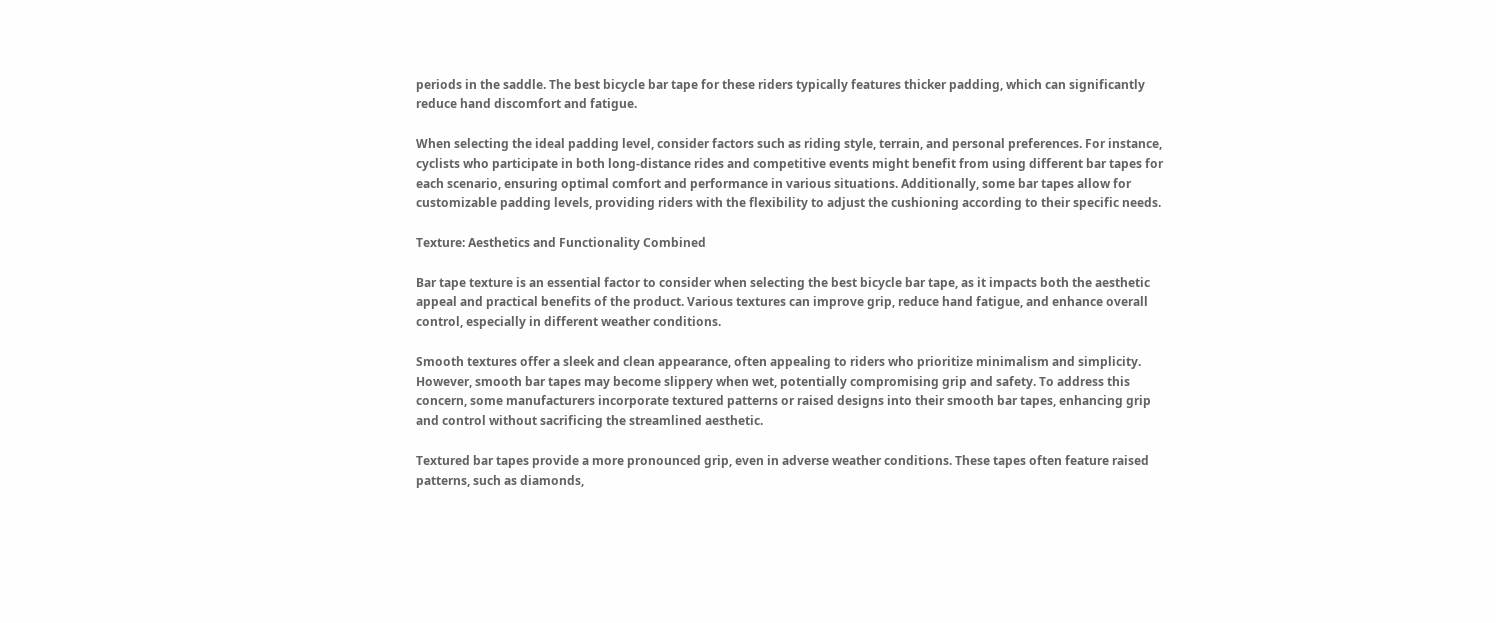periods in the saddle. The best bicycle bar tape for these riders typically features thicker padding, which can significantly reduce hand discomfort and fatigue.

When selecting the ideal padding level, consider factors such as riding style, terrain, and personal preferences. For instance, cyclists who participate in both long-distance rides and competitive events might benefit from using different bar tapes for each scenario, ensuring optimal comfort and performance in various situations. Additionally, some bar tapes allow for customizable padding levels, providing riders with the flexibility to adjust the cushioning according to their specific needs.

Texture: Aesthetics and Functionality Combined

Bar tape texture is an essential factor to consider when selecting the best bicycle bar tape, as it impacts both the aesthetic appeal and practical benefits of the product. Various textures can improve grip, reduce hand fatigue, and enhance overall control, especially in different weather conditions.

Smooth textures offer a sleek and clean appearance, often appealing to riders who prioritize minimalism and simplicity. However, smooth bar tapes may become slippery when wet, potentially compromising grip and safety. To address this concern, some manufacturers incorporate textured patterns or raised designs into their smooth bar tapes, enhancing grip and control without sacrificing the streamlined aesthetic.

Textured bar tapes provide a more pronounced grip, even in adverse weather conditions. These tapes often feature raised patterns, such as diamonds,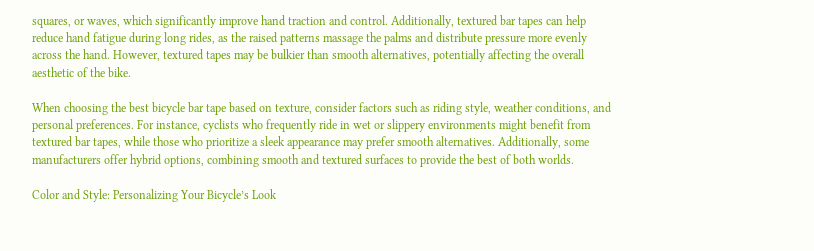squares, or waves, which significantly improve hand traction and control. Additionally, textured bar tapes can help reduce hand fatigue during long rides, as the raised patterns massage the palms and distribute pressure more evenly across the hand. However, textured tapes may be bulkier than smooth alternatives, potentially affecting the overall aesthetic of the bike.

When choosing the best bicycle bar tape based on texture, consider factors such as riding style, weather conditions, and personal preferences. For instance, cyclists who frequently ride in wet or slippery environments might benefit from textured bar tapes, while those who prioritize a sleek appearance may prefer smooth alternatives. Additionally, some manufacturers offer hybrid options, combining smooth and textured surfaces to provide the best of both worlds.

Color and Style: Personalizing Your Bicycle’s Look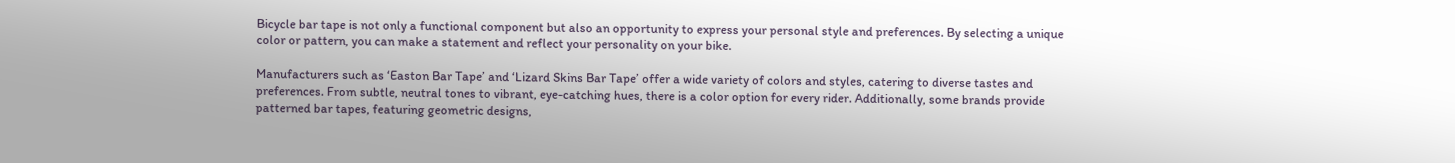Bicycle bar tape is not only a functional component but also an opportunity to express your personal style and preferences. By selecting a unique color or pattern, you can make a statement and reflect your personality on your bike.

Manufacturers such as ‘Easton Bar Tape’ and ‘Lizard Skins Bar Tape’ offer a wide variety of colors and styles, catering to diverse tastes and preferences. From subtle, neutral tones to vibrant, eye-catching hues, there is a color option for every rider. Additionally, some brands provide patterned bar tapes, featuring geometric designs,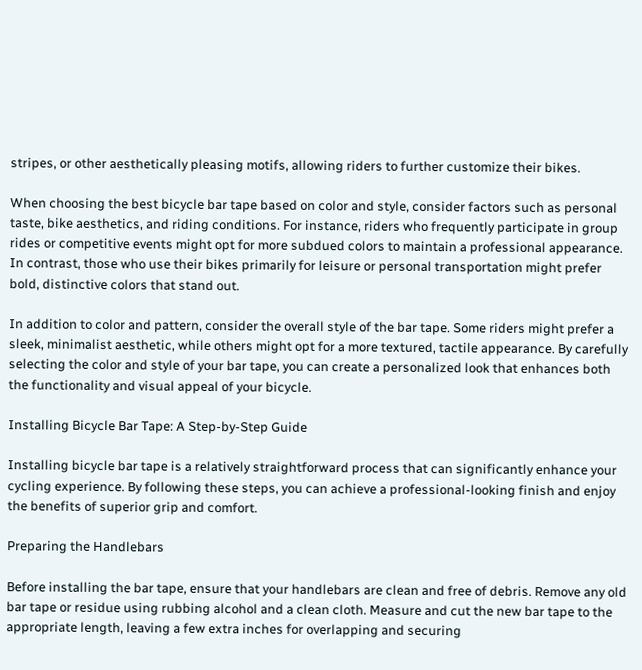stripes, or other aesthetically pleasing motifs, allowing riders to further customize their bikes.

When choosing the best bicycle bar tape based on color and style, consider factors such as personal taste, bike aesthetics, and riding conditions. For instance, riders who frequently participate in group rides or competitive events might opt for more subdued colors to maintain a professional appearance. In contrast, those who use their bikes primarily for leisure or personal transportation might prefer bold, distinctive colors that stand out.

In addition to color and pattern, consider the overall style of the bar tape. Some riders might prefer a sleek, minimalist aesthetic, while others might opt for a more textured, tactile appearance. By carefully selecting the color and style of your bar tape, you can create a personalized look that enhances both the functionality and visual appeal of your bicycle.

Installing Bicycle Bar Tape: A Step-by-Step Guide

Installing bicycle bar tape is a relatively straightforward process that can significantly enhance your cycling experience. By following these steps, you can achieve a professional-looking finish and enjoy the benefits of superior grip and comfort.

Preparing the Handlebars

Before installing the bar tape, ensure that your handlebars are clean and free of debris. Remove any old bar tape or residue using rubbing alcohol and a clean cloth. Measure and cut the new bar tape to the appropriate length, leaving a few extra inches for overlapping and securing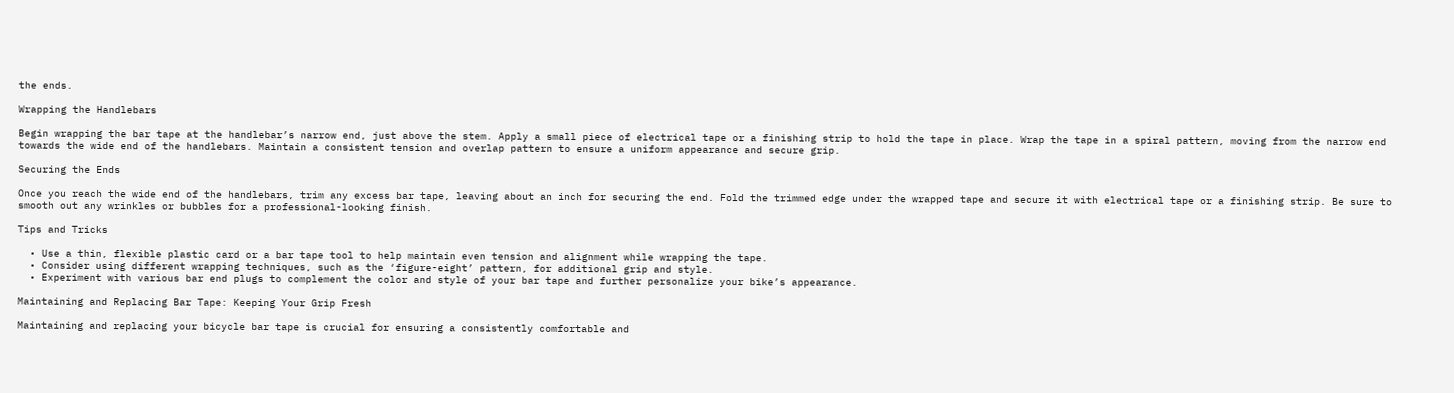the ends.

Wrapping the Handlebars

Begin wrapping the bar tape at the handlebar’s narrow end, just above the stem. Apply a small piece of electrical tape or a finishing strip to hold the tape in place. Wrap the tape in a spiral pattern, moving from the narrow end towards the wide end of the handlebars. Maintain a consistent tension and overlap pattern to ensure a uniform appearance and secure grip.

Securing the Ends

Once you reach the wide end of the handlebars, trim any excess bar tape, leaving about an inch for securing the end. Fold the trimmed edge under the wrapped tape and secure it with electrical tape or a finishing strip. Be sure to smooth out any wrinkles or bubbles for a professional-looking finish.

Tips and Tricks

  • Use a thin, flexible plastic card or a bar tape tool to help maintain even tension and alignment while wrapping the tape.
  • Consider using different wrapping techniques, such as the ‘figure-eight’ pattern, for additional grip and style.
  • Experiment with various bar end plugs to complement the color and style of your bar tape and further personalize your bike’s appearance.

Maintaining and Replacing Bar Tape: Keeping Your Grip Fresh

Maintaining and replacing your bicycle bar tape is crucial for ensuring a consistently comfortable and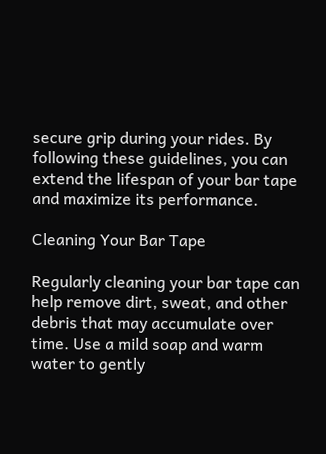secure grip during your rides. By following these guidelines, you can extend the lifespan of your bar tape and maximize its performance.

Cleaning Your Bar Tape

Regularly cleaning your bar tape can help remove dirt, sweat, and other debris that may accumulate over time. Use a mild soap and warm water to gently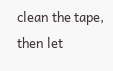clean the tape, then let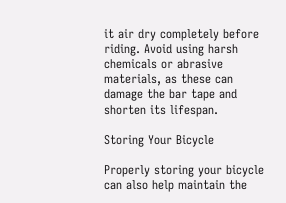it air dry completely before riding. Avoid using harsh chemicals or abrasive materials, as these can damage the bar tape and shorten its lifespan.

Storing Your Bicycle

Properly storing your bicycle can also help maintain the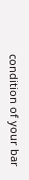condition of your bar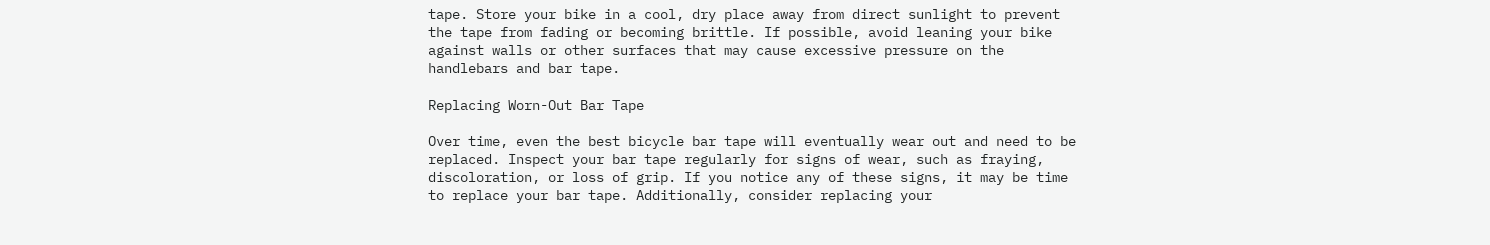tape. Store your bike in a cool, dry place away from direct sunlight to prevent the tape from fading or becoming brittle. If possible, avoid leaning your bike against walls or other surfaces that may cause excessive pressure on the handlebars and bar tape.

Replacing Worn-Out Bar Tape

Over time, even the best bicycle bar tape will eventually wear out and need to be replaced. Inspect your bar tape regularly for signs of wear, such as fraying, discoloration, or loss of grip. If you notice any of these signs, it may be time to replace your bar tape. Additionally, consider replacing your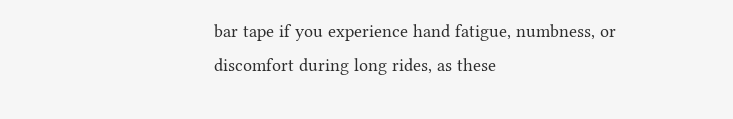bar tape if you experience hand fatigue, numbness, or discomfort during long rides, as these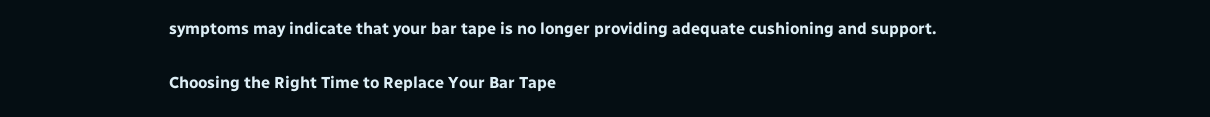symptoms may indicate that your bar tape is no longer providing adequate cushioning and support.

Choosing the Right Time to Replace Your Bar Tape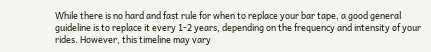While there is no hard and fast rule for when to replace your bar tape, a good general guideline is to replace it every 1-2 years, depending on the frequency and intensity of your rides. However, this timeline may vary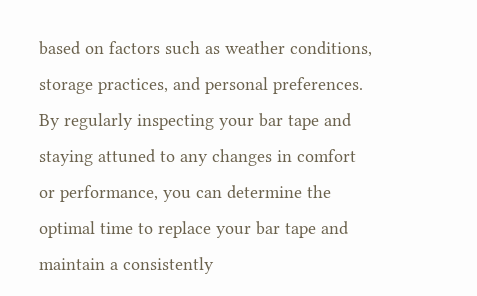based on factors such as weather conditions, storage practices, and personal preferences. By regularly inspecting your bar tape and staying attuned to any changes in comfort or performance, you can determine the optimal time to replace your bar tape and maintain a consistently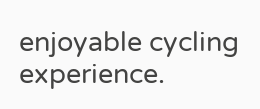enjoyable cycling experience.